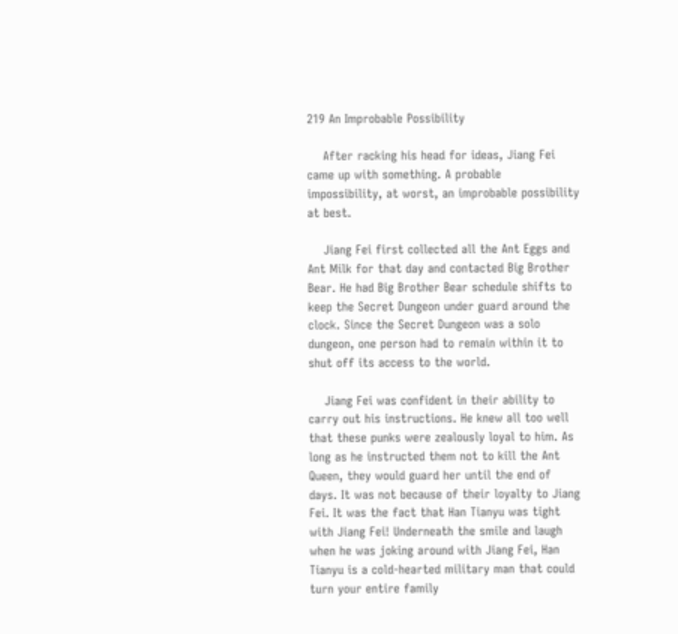219 An Improbable Possibility

    After racking his head for ideas, Jiang Fei came up with something. A probable impossibility, at worst, an improbable possibility at best.

    Jiang Fei first collected all the Ant Eggs and Ant Milk for that day and contacted Big Brother Bear. He had Big Brother Bear schedule shifts to keep the Secret Dungeon under guard around the clock. Since the Secret Dungeon was a solo dungeon, one person had to remain within it to shut off its access to the world.

    Jiang Fei was confident in their ability to carry out his instructions. He knew all too well that these punks were zealously loyal to him. As long as he instructed them not to kill the Ant Queen, they would guard her until the end of days. It was not because of their loyalty to Jiang Fei. It was the fact that Han Tianyu was tight with Jiang Fei! Underneath the smile and laugh when he was joking around with Jiang Fei, Han Tianyu is a cold-hearted military man that could turn your entire family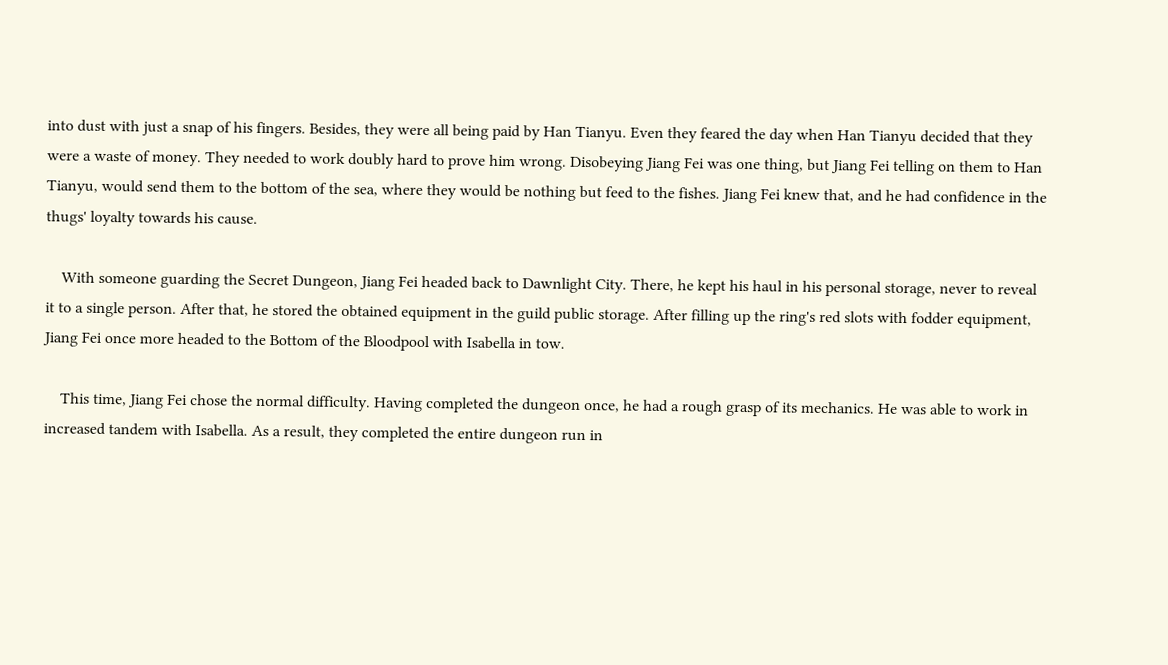into dust with just a snap of his fingers. Besides, they were all being paid by Han Tianyu. Even they feared the day when Han Tianyu decided that they were a waste of money. They needed to work doubly hard to prove him wrong. Disobeying Jiang Fei was one thing, but Jiang Fei telling on them to Han Tianyu, would send them to the bottom of the sea, where they would be nothing but feed to the fishes. Jiang Fei knew that, and he had confidence in the thugs' loyalty towards his cause.

    With someone guarding the Secret Dungeon, Jiang Fei headed back to Dawnlight City. There, he kept his haul in his personal storage, never to reveal it to a single person. After that, he stored the obtained equipment in the guild public storage. After filling up the ring's red slots with fodder equipment, Jiang Fei once more headed to the Bottom of the Bloodpool with Isabella in tow.

    This time, Jiang Fei chose the normal difficulty. Having completed the dungeon once, he had a rough grasp of its mechanics. He was able to work in increased tandem with Isabella. As a result, they completed the entire dungeon run in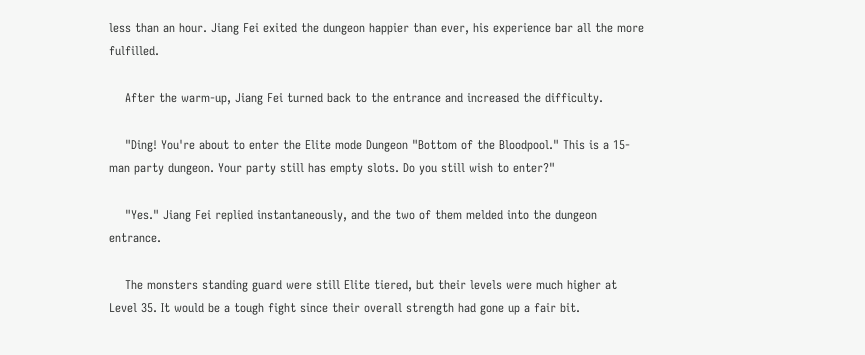less than an hour. Jiang Fei exited the dungeon happier than ever, his experience bar all the more fulfilled.

    After the warm-up, Jiang Fei turned back to the entrance and increased the difficulty.

    "Ding! You're about to enter the Elite mode Dungeon "Bottom of the Bloodpool." This is a 15-man party dungeon. Your party still has empty slots. Do you still wish to enter?"

    "Yes." Jiang Fei replied instantaneously, and the two of them melded into the dungeon entrance.

    The monsters standing guard were still Elite tiered, but their levels were much higher at Level 35. It would be a tough fight since their overall strength had gone up a fair bit.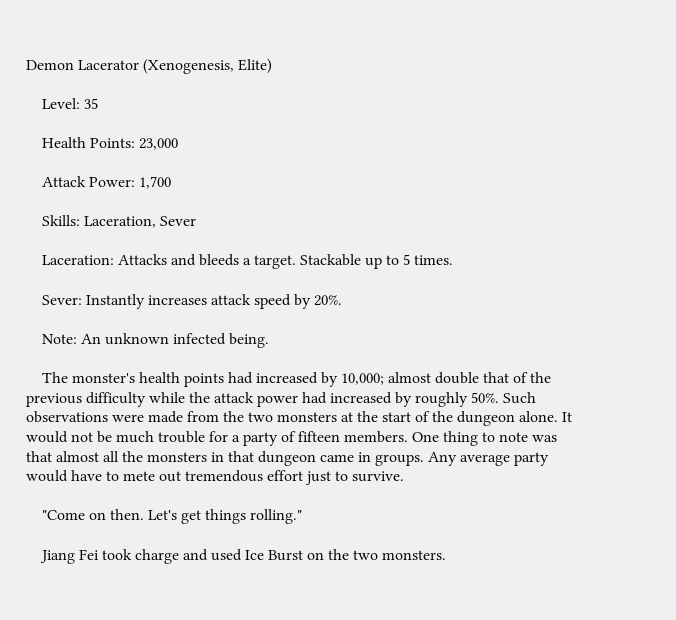Demon Lacerator (Xenogenesis, Elite)

    Level: 35

    Health Points: 23,000

    Attack Power: 1,700

    Skills: Laceration, Sever

    Laceration: Attacks and bleeds a target. Stackable up to 5 times.

    Sever: Instantly increases attack speed by 20%.

    Note: An unknown infected being.

    The monster's health points had increased by 10,000; almost double that of the previous difficulty while the attack power had increased by roughly 50%. Such observations were made from the two monsters at the start of the dungeon alone. It would not be much trouble for a party of fifteen members. One thing to note was that almost all the monsters in that dungeon came in groups. Any average party would have to mete out tremendous effort just to survive.

    "Come on then. Let's get things rolling."

    Jiang Fei took charge and used Ice Burst on the two monsters.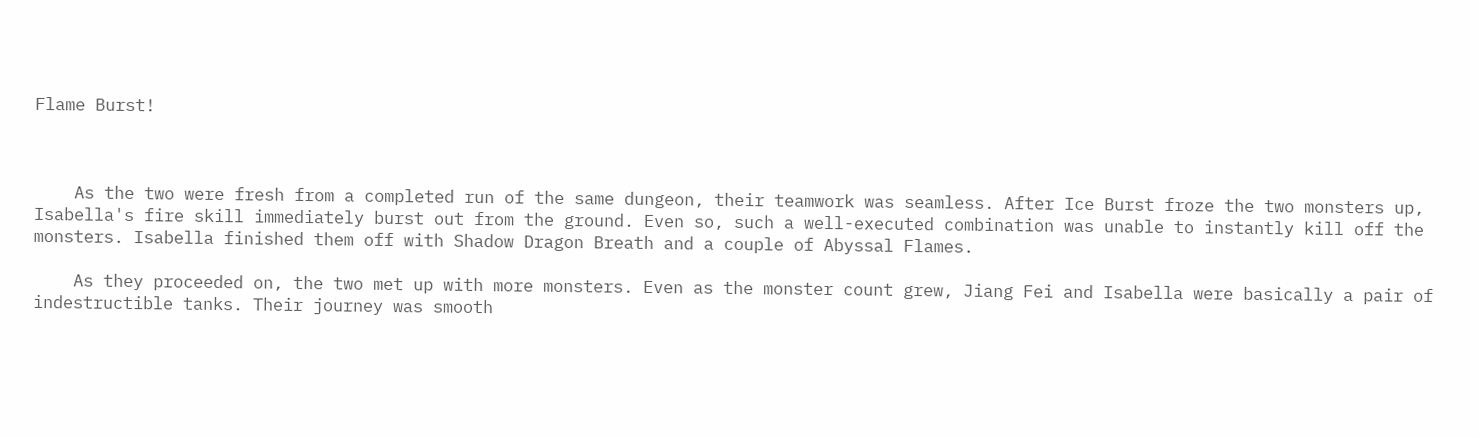Flame Burst!



    As the two were fresh from a completed run of the same dungeon, their teamwork was seamless. After Ice Burst froze the two monsters up, Isabella's fire skill immediately burst out from the ground. Even so, such a well-executed combination was unable to instantly kill off the monsters. Isabella finished them off with Shadow Dragon Breath and a couple of Abyssal Flames.

    As they proceeded on, the two met up with more monsters. Even as the monster count grew, Jiang Fei and Isabella were basically a pair of indestructible tanks. Their journey was smooth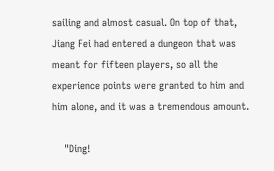sailing and almost casual. On top of that, Jiang Fei had entered a dungeon that was meant for fifteen players, so all the experience points were granted to him and him alone, and it was a tremendous amount.

    "Ding!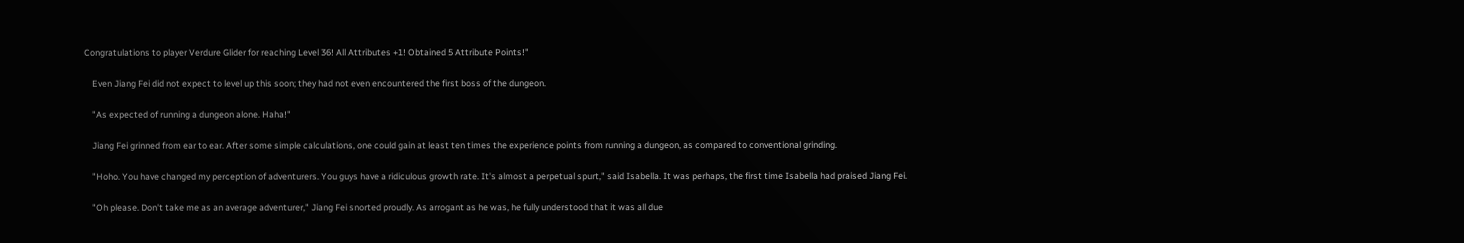Congratulations to player Verdure Glider for reaching Level 36! All Attributes +1! Obtained 5 Attribute Points!"

    Even Jiang Fei did not expect to level up this soon; they had not even encountered the first boss of the dungeon.

    "As expected of running a dungeon alone. Haha!"

    Jiang Fei grinned from ear to ear. After some simple calculations, one could gain at least ten times the experience points from running a dungeon, as compared to conventional grinding.

    "Hoho. You have changed my perception of adventurers. You guys have a ridiculous growth rate. It's almost a perpetual spurt," said Isabella. It was perhaps, the first time Isabella had praised Jiang Fei.

    "Oh please. Don't take me as an average adventurer," Jiang Fei snorted proudly. As arrogant as he was, he fully understood that it was all due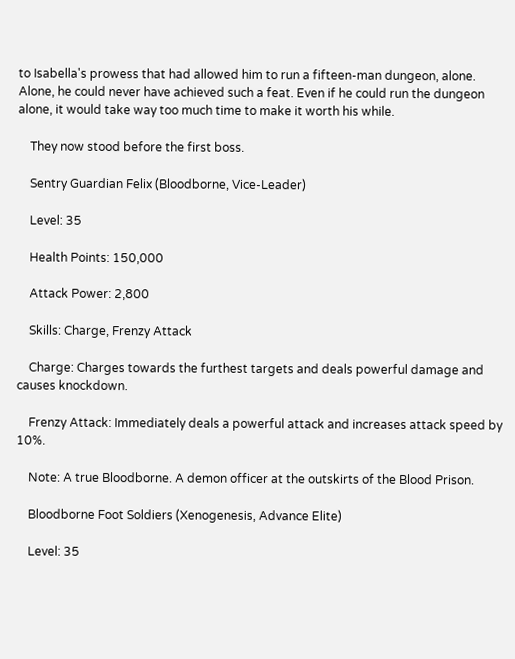to Isabella's prowess that had allowed him to run a fifteen-man dungeon, alone. Alone, he could never have achieved such a feat. Even if he could run the dungeon alone, it would take way too much time to make it worth his while.

    They now stood before the first boss.

    Sentry Guardian Felix (Bloodborne, Vice-Leader)

    Level: 35

    Health Points: 150,000

    Attack Power: 2,800

    Skills: Charge, Frenzy Attack

    Charge: Charges towards the furthest targets and deals powerful damage and causes knockdown.

    Frenzy Attack: Immediately deals a powerful attack and increases attack speed by 10%.

    Note: A true Bloodborne. A demon officer at the outskirts of the Blood Prison.

    Bloodborne Foot Soldiers (Xenogenesis, Advance Elite)

    Level: 35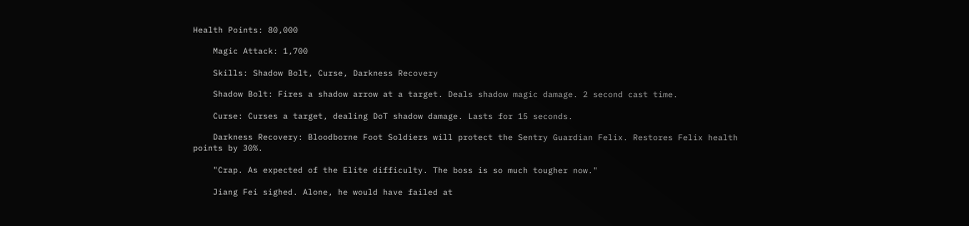Health Points: 80,000

    Magic Attack: 1,700

    Skills: Shadow Bolt, Curse, Darkness Recovery

    Shadow Bolt: Fires a shadow arrow at a target. Deals shadow magic damage. 2 second cast time.

    Curse: Curses a target, dealing DoT shadow damage. Lasts for 15 seconds.

    Darkness Recovery: Bloodborne Foot Soldiers will protect the Sentry Guardian Felix. Restores Felix health points by 30%.

    "Crap. As expected of the Elite difficulty. The boss is so much tougher now."

    Jiang Fei sighed. Alone, he would have failed at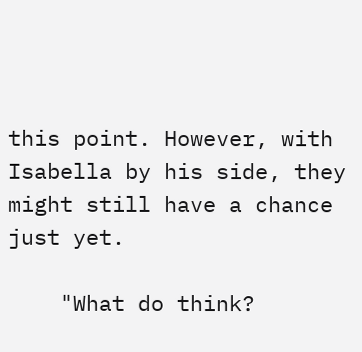this point. However, with Isabella by his side, they might still have a chance just yet.

    "What do think?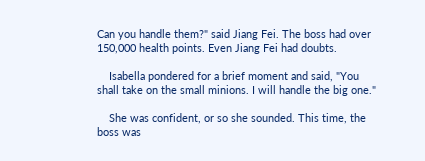Can you handle them?" said Jiang Fei. The boss had over 150,000 health points. Even Jiang Fei had doubts.

    Isabella pondered for a brief moment and said, "You shall take on the small minions. I will handle the big one."

    She was confident, or so she sounded. This time, the boss was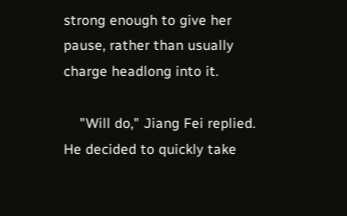strong enough to give her pause, rather than usually charge headlong into it.

    "Will do," Jiang Fei replied. He decided to quickly take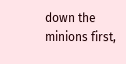down the minions first,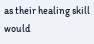as their healing skill would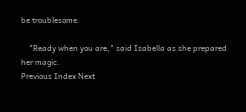be troublesome.

    "Ready when you are," said Isabella as she prepared her magic.
Previous Index Next